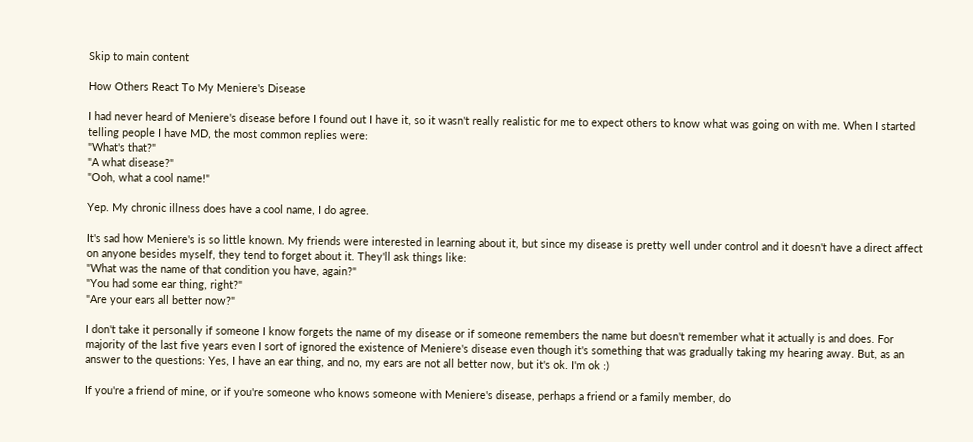Skip to main content

How Others React To My Meniere's Disease

I had never heard of Meniere's disease before I found out I have it, so it wasn't really realistic for me to expect others to know what was going on with me. When I started telling people I have MD, the most common replies were:
"What's that?"
"A what disease?"
"Ooh, what a cool name!"

Yep. My chronic illness does have a cool name, I do agree.

It's sad how Meniere's is so little known. My friends were interested in learning about it, but since my disease is pretty well under control and it doesn't have a direct affect on anyone besides myself, they tend to forget about it. They'll ask things like:
"What was the name of that condition you have, again?"
"You had some ear thing, right?"
"Are your ears all better now?"

I don't take it personally if someone I know forgets the name of my disease or if someone remembers the name but doesn't remember what it actually is and does. For majority of the last five years even I sort of ignored the existence of Meniere's disease even though it's something that was gradually taking my hearing away. But, as an answer to the questions: Yes, I have an ear thing, and no, my ears are not all better now, but it's ok. I'm ok :)

If you're a friend of mine, or if you're someone who knows someone with Meniere's disease, perhaps a friend or a family member, do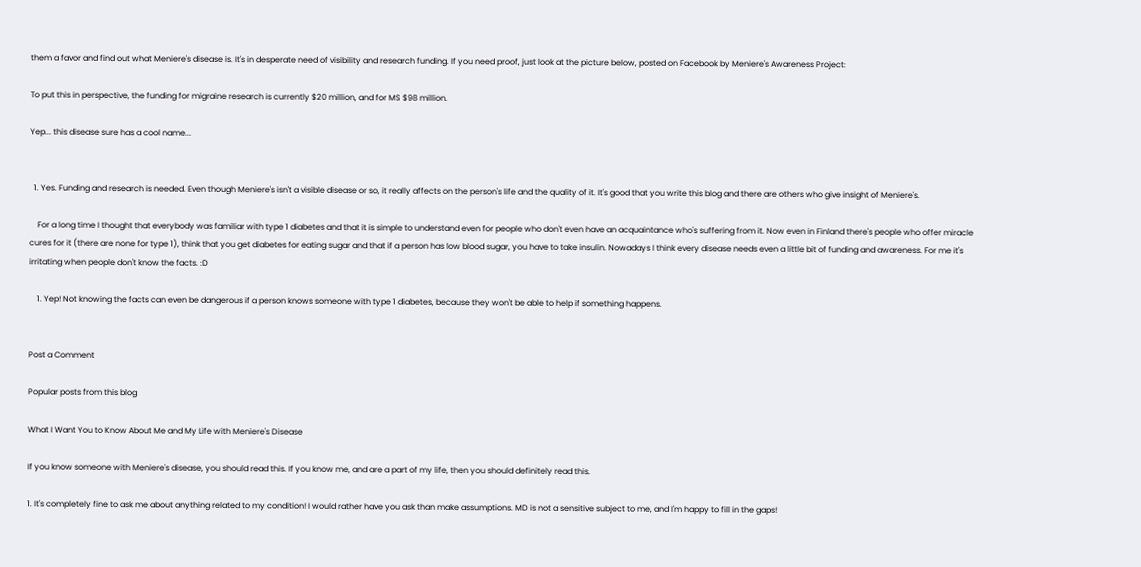them a favor and find out what Meniere's disease is. It's in desperate need of visibility and research funding. If you need proof, just look at the picture below, posted on Facebook by Meniere's Awareness Project:

To put this in perspective, the funding for migraine research is currently $20 million, and for MS $98 million.

Yep... this disease sure has a cool name...


  1. Yes. Funding and research is needed. Even though Meniere's isn't a visible disease or so, it really affects on the person's life and the quality of it. It's good that you write this blog and there are others who give insight of Meniere's.

    For a long time I thought that everybody was familiar with type 1 diabetes and that it is simple to understand even for people who don't even have an acquaintance who's suffering from it. Now even in Finland there's people who offer miracle cures for it (there are none for type 1), think that you get diabetes for eating sugar and that if a person has low blood sugar, you have to take insulin. Nowadays I think every disease needs even a little bit of funding and awareness. For me it's irritating when people don't know the facts. :D

    1. Yep! Not knowing the facts can even be dangerous if a person knows someone with type 1 diabetes, because they won't be able to help if something happens.


Post a Comment

Popular posts from this blog

What I Want You to Know About Me and My Life with Meniere's Disease

If you know someone with Meniere's disease, you should read this. If you know me, and are a part of my life, then you should definitely read this.

1. It's completely fine to ask me about anything related to my condition! I would rather have you ask than make assumptions. MD is not a sensitive subject to me, and I'm happy to fill in the gaps!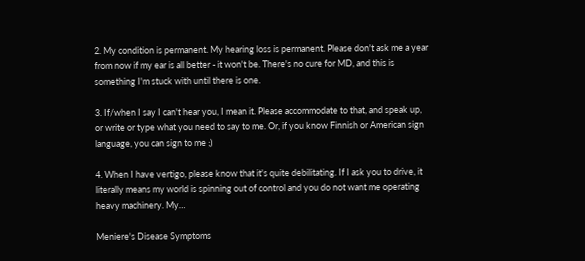2. My condition is permanent. My hearing loss is permanent. Please don't ask me a year from now if my ear is all better - it won't be. There's no cure for MD, and this is something I'm stuck with until there is one.

3. If/when I say I can't hear you, I mean it. Please accommodate to that, and speak up, or write or type what you need to say to me. Or, if you know Finnish or American sign language, you can sign to me ;)

4. When I have vertigo, please know that it's quite debilitating. If I ask you to drive, it literally means my world is spinning out of control and you do not want me operating heavy machinery. My…

Meniere's Disease Symptoms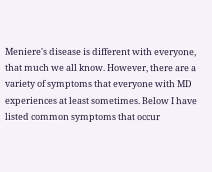Meniere's disease is different with everyone, that much we all know. However, there are a variety of symptoms that everyone with MD experiences at least sometimes. Below I have listed common symptoms that occur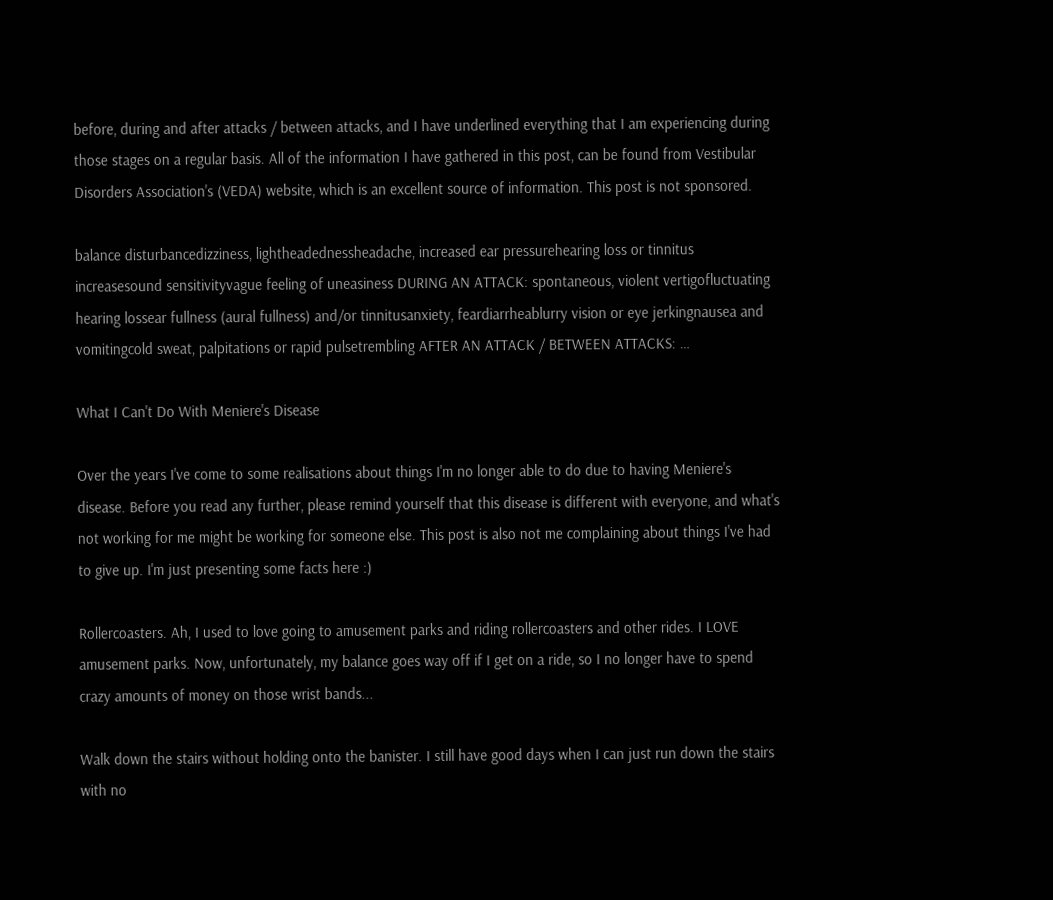before, during and after attacks / between attacks, and I have underlined everything that I am experiencing during those stages on a regular basis. All of the information I have gathered in this post, can be found from Vestibular Disorders Association's (VEDA) website, which is an excellent source of information. This post is not sponsored.

balance disturbancedizziness, lightheadednessheadache, increased ear pressurehearing loss or tinnitus increasesound sensitivityvague feeling of uneasiness DURING AN ATTACK: spontaneous, violent vertigofluctuating hearing lossear fullness (aural fullness) and/or tinnitusanxiety, feardiarrheablurry vision or eye jerkingnausea and vomitingcold sweat, palpitations or rapid pulsetrembling AFTER AN ATTACK / BETWEEN ATTACKS: …

What I Can't Do With Meniere's Disease

Over the years I've come to some realisations about things I'm no longer able to do due to having Meniere's disease. Before you read any further, please remind yourself that this disease is different with everyone, and what's not working for me might be working for someone else. This post is also not me complaining about things I've had to give up. I'm just presenting some facts here :)

Rollercoasters. Ah, I used to love going to amusement parks and riding rollercoasters and other rides. I LOVE amusement parks. Now, unfortunately, my balance goes way off if I get on a ride, so I no longer have to spend crazy amounts of money on those wrist bands...

Walk down the stairs without holding onto the banister. I still have good days when I can just run down the stairs with no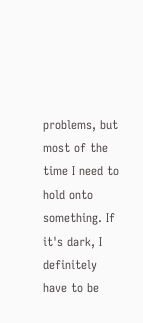problems, but most of the time I need to hold onto something. If it's dark, I definitely have to be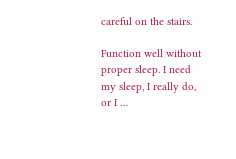careful on the stairs.

Function well without proper sleep. I need my sleep, I really do, or I …